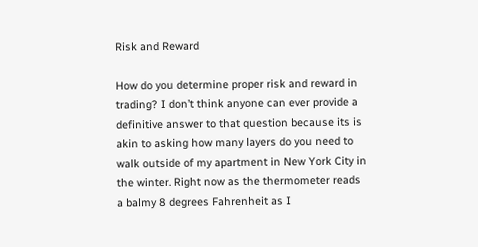Risk and Reward

How do you determine proper risk and reward in trading? I don’t think anyone can ever provide a definitive answer to that question because its is akin to asking how many layers do you need to walk outside of my apartment in New York City in the winter. Right now as the thermometer reads a balmy 8 degrees Fahrenheit as I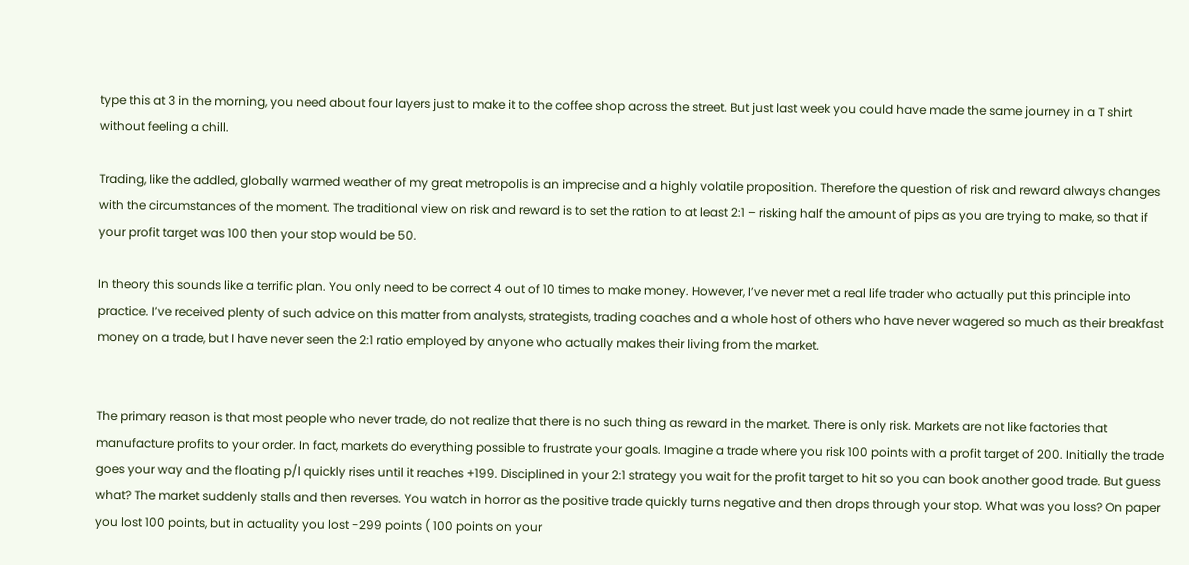type this at 3 in the morning, you need about four layers just to make it to the coffee shop across the street. But just last week you could have made the same journey in a T shirt without feeling a chill.

Trading, like the addled, globally warmed weather of my great metropolis is an imprecise and a highly volatile proposition. Therefore the question of risk and reward always changes with the circumstances of the moment. The traditional view on risk and reward is to set the ration to at least 2:1 – risking half the amount of pips as you are trying to make, so that if your profit target was 100 then your stop would be 50.

In theory this sounds like a terrific plan. You only need to be correct 4 out of 10 times to make money. However, I’ve never met a real life trader who actually put this principle into practice. I’ve received plenty of such advice on this matter from analysts, strategists, trading coaches and a whole host of others who have never wagered so much as their breakfast money on a trade, but I have never seen the 2:1 ratio employed by anyone who actually makes their living from the market.


The primary reason is that most people who never trade, do not realize that there is no such thing as reward in the market. There is only risk. Markets are not like factories that manufacture profits to your order. In fact, markets do everything possible to frustrate your goals. Imagine a trade where you risk 100 points with a profit target of 200. Initially the trade goes your way and the floating p/l quickly rises until it reaches +199. Disciplined in your 2:1 strategy you wait for the profit target to hit so you can book another good trade. But guess what? The market suddenly stalls and then reverses. You watch in horror as the positive trade quickly turns negative and then drops through your stop. What was you loss? On paper you lost 100 points, but in actuality you lost -299 points ( 100 points on your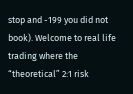stop and -199 you did not book). Welcome to real life trading where the “theoretical” 2:1 risk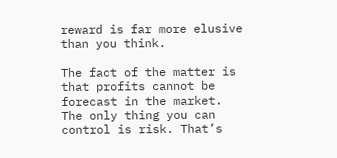reward is far more elusive than you think.

The fact of the matter is that profits cannot be forecast in the market. The only thing you can control is risk. That’s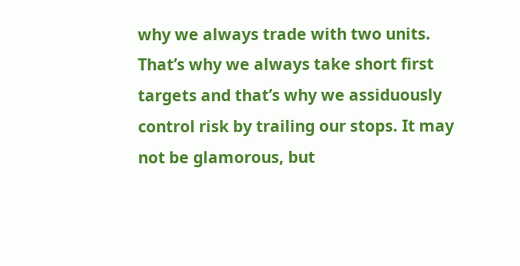why we always trade with two units. That’s why we always take short first targets and that’s why we assiduously control risk by trailing our stops. It may not be glamorous, but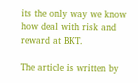its the only way we know how deal with risk and reward at BKT.

The article is written by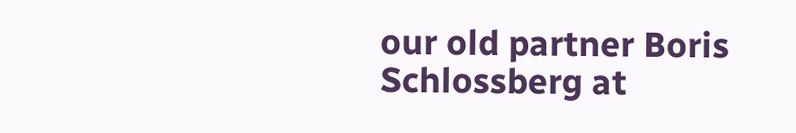our old partner Boris Schlossberg at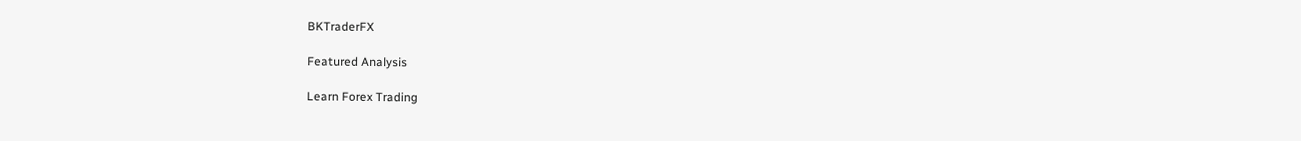BKTraderFX

Featured Analysis

Learn Forex Trading